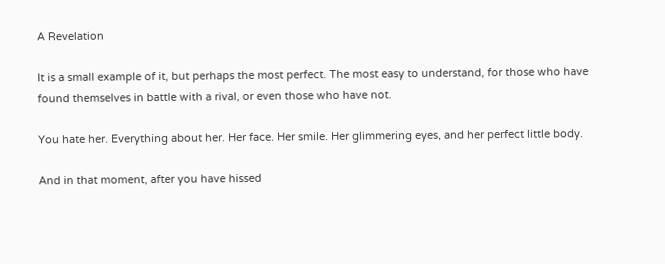A Revelation

It is a small example of it, but perhaps the most perfect. The most easy to understand, for those who have found themselves in battle with a rival, or even those who have not.

You hate her. Everything about her. Her face. Her smile. Her glimmering eyes, and her perfect little body.

And in that moment, after you have hissed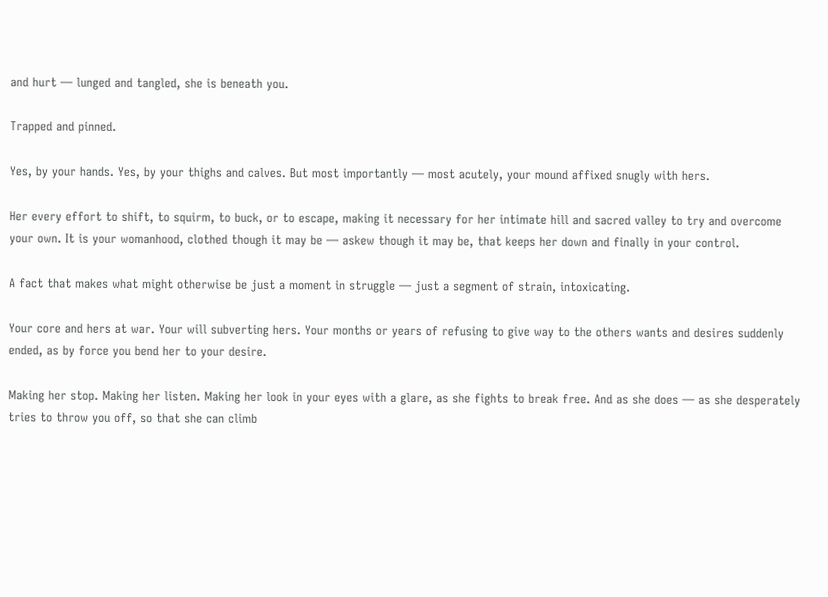and hurt — lunged and tangled, she is beneath you.

Trapped and pinned.

Yes, by your hands. Yes, by your thighs and calves. But most importantly — most acutely, your mound affixed snugly with hers.

Her every effort to shift, to squirm, to buck, or to escape, making it necessary for her intimate hill and sacred valley to try and overcome your own. It is your womanhood, clothed though it may be — askew though it may be, that keeps her down and finally in your control.

A fact that makes what might otherwise be just a moment in struggle — just a segment of strain, intoxicating.

Your core and hers at war. Your will subverting hers. Your months or years of refusing to give way to the others wants and desires suddenly ended, as by force you bend her to your desire.

Making her stop. Making her listen. Making her look in your eyes with a glare, as she fights to break free. And as she does — as she desperately tries to throw you off, so that she can climb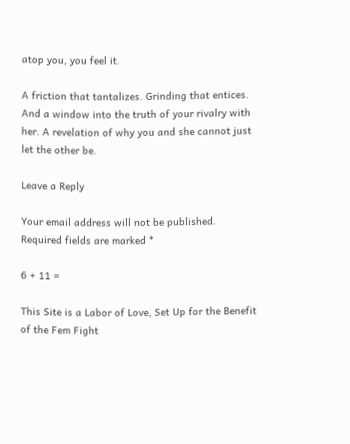atop you, you feel it.

A friction that tantalizes. Grinding that entices. And a window into the truth of your rivalry with her. A revelation of why you and she cannot just let the other be.

Leave a Reply

Your email address will not be published. Required fields are marked *

6 + 11 =

This Site is a Labor of Love, Set Up for the Benefit of the Fem Fight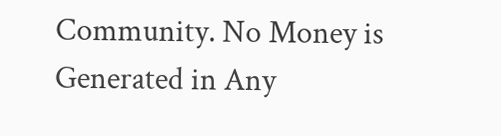Community. No Money is Generated in Any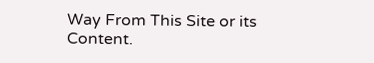Way From This Site or its Content.